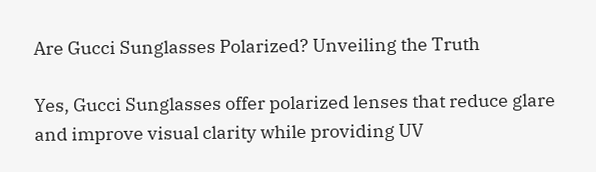Are Gucci Sunglasses Polarized? Unveiling the Truth

Yes, Gucci Sunglasses offer polarized lenses that reduce glare and improve visual clarity while providing UV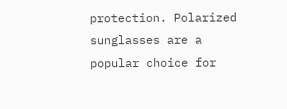protection. Polarized sunglasses are a popular choice for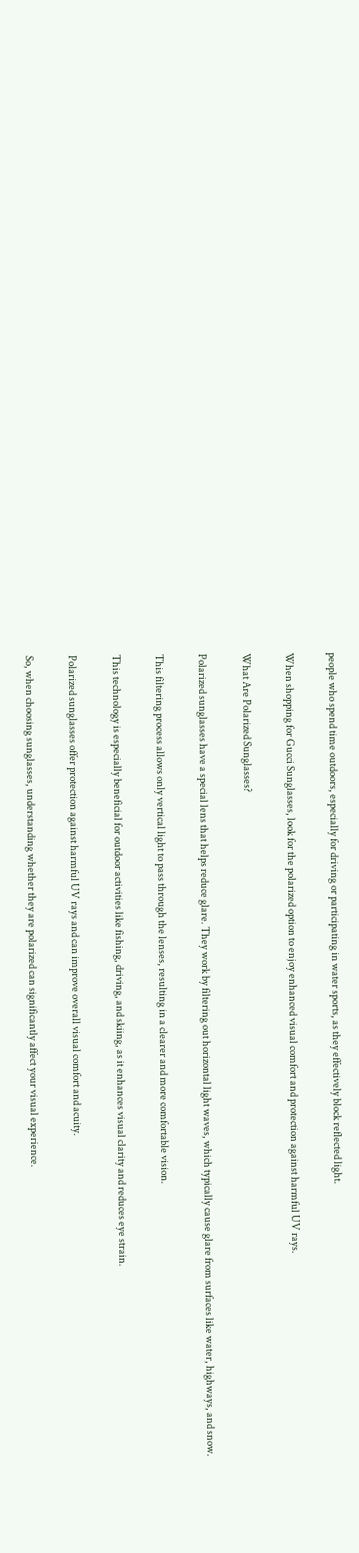people who spend time outdoors, especially for driving or participating in water sports, as they effectively block reflected light.

When shopping for Gucci Sunglasses, look for the polarized option to enjoy enhanced visual comfort and protection against harmful UV rays.

What Are Polarized Sunglasses?

Polarized sunglasses have a special lens that helps reduce glare. They work by filtering out horizontal light waves, which typically cause glare from surfaces like water, highways, and snow.

This filtering process allows only vertical light to pass through the lenses, resulting in a clearer and more comfortable vision.

This technology is especially beneficial for outdoor activities like fishing, driving, and skiing, as it enhances visual clarity and reduces eye strain.

Polarized sunglasses offer protection against harmful UV rays and can improve overall visual comfort and acuity.

So, when choosing sunglasses, understanding whether they are polarized can significantly affect your visual experience.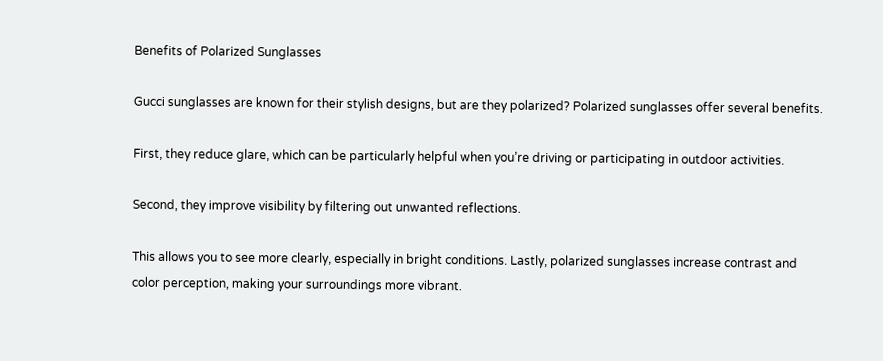Benefits of Polarized Sunglasses

Gucci sunglasses are known for their stylish designs, but are they polarized? Polarized sunglasses offer several benefits.

First, they reduce glare, which can be particularly helpful when you’re driving or participating in outdoor activities.

Second, they improve visibility by filtering out unwanted reflections.

This allows you to see more clearly, especially in bright conditions. Lastly, polarized sunglasses increase contrast and color perception, making your surroundings more vibrant.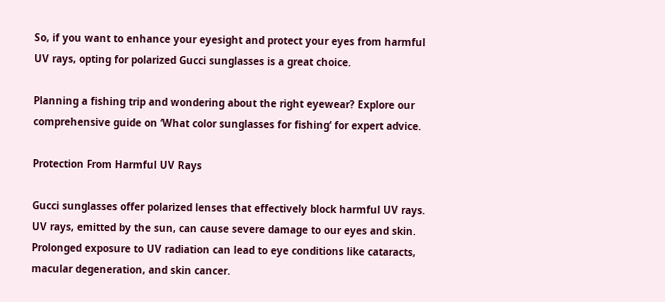So, if you want to enhance your eyesight and protect your eyes from harmful UV rays, opting for polarized Gucci sunglasses is a great choice.

Planning a fishing trip and wondering about the right eyewear? Explore our comprehensive guide on ‘What color sunglasses for fishing‘ for expert advice.

Protection From Harmful UV Rays

Gucci sunglasses offer polarized lenses that effectively block harmful UV rays. UV rays, emitted by the sun, can cause severe damage to our eyes and skin. Prolonged exposure to UV radiation can lead to eye conditions like cataracts, macular degeneration, and skin cancer.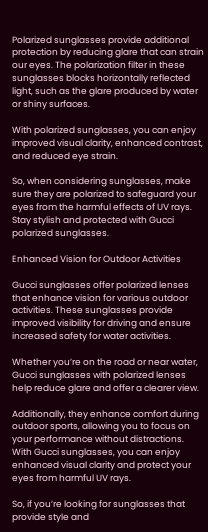Polarized sunglasses provide additional protection by reducing glare that can strain our eyes. The polarization filter in these sunglasses blocks horizontally reflected light, such as the glare produced by water or shiny surfaces.

With polarized sunglasses, you can enjoy improved visual clarity, enhanced contrast, and reduced eye strain.

So, when considering sunglasses, make sure they are polarized to safeguard your eyes from the harmful effects of UV rays. Stay stylish and protected with Gucci polarized sunglasses.

Enhanced Vision for Outdoor Activities

Gucci sunglasses offer polarized lenses that enhance vision for various outdoor activities. These sunglasses provide improved visibility for driving and ensure increased safety for water activities.

Whether you’re on the road or near water, Gucci sunglasses with polarized lenses help reduce glare and offer a clearer view.

Additionally, they enhance comfort during outdoor sports, allowing you to focus on your performance without distractions. With Gucci sunglasses, you can enjoy enhanced visual clarity and protect your eyes from harmful UV rays.

So, if you’re looking for sunglasses that provide style and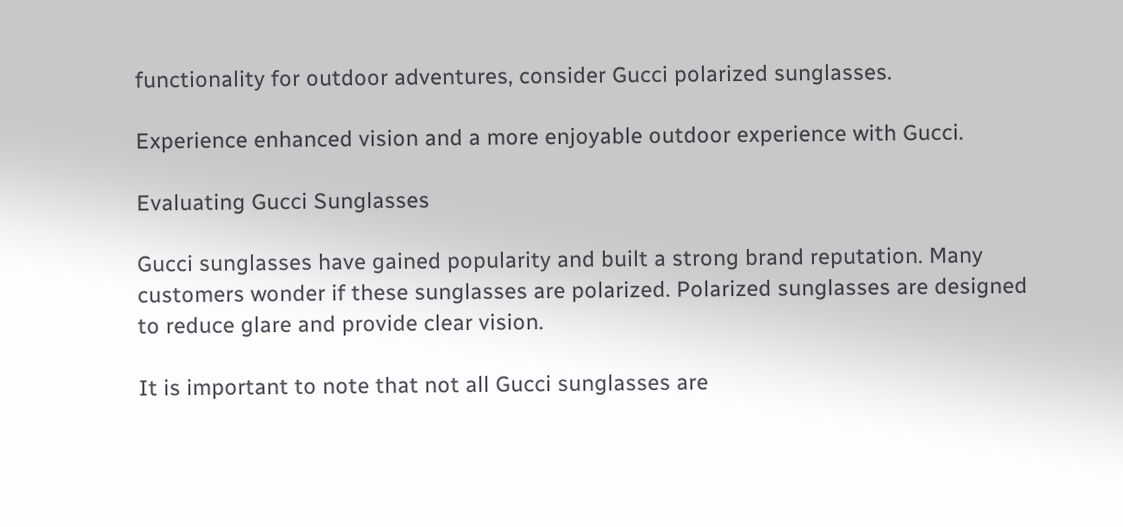functionality for outdoor adventures, consider Gucci polarized sunglasses.

Experience enhanced vision and a more enjoyable outdoor experience with Gucci.

Evaluating Gucci Sunglasses

Gucci sunglasses have gained popularity and built a strong brand reputation. Many customers wonder if these sunglasses are polarized. Polarized sunglasses are designed to reduce glare and provide clear vision.

It is important to note that not all Gucci sunglasses are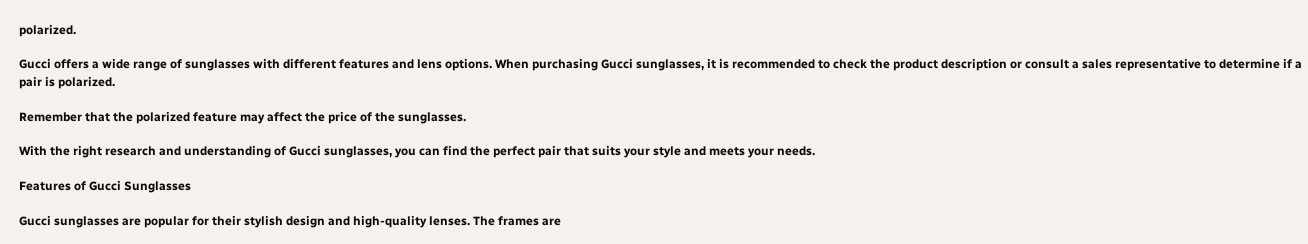polarized.

Gucci offers a wide range of sunglasses with different features and lens options. When purchasing Gucci sunglasses, it is recommended to check the product description or consult a sales representative to determine if a pair is polarized.

Remember that the polarized feature may affect the price of the sunglasses.

With the right research and understanding of Gucci sunglasses, you can find the perfect pair that suits your style and meets your needs.

Features of Gucci Sunglasses

Gucci sunglasses are popular for their stylish design and high-quality lenses. The frames are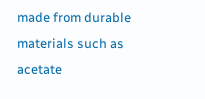made from durable materials such as acetate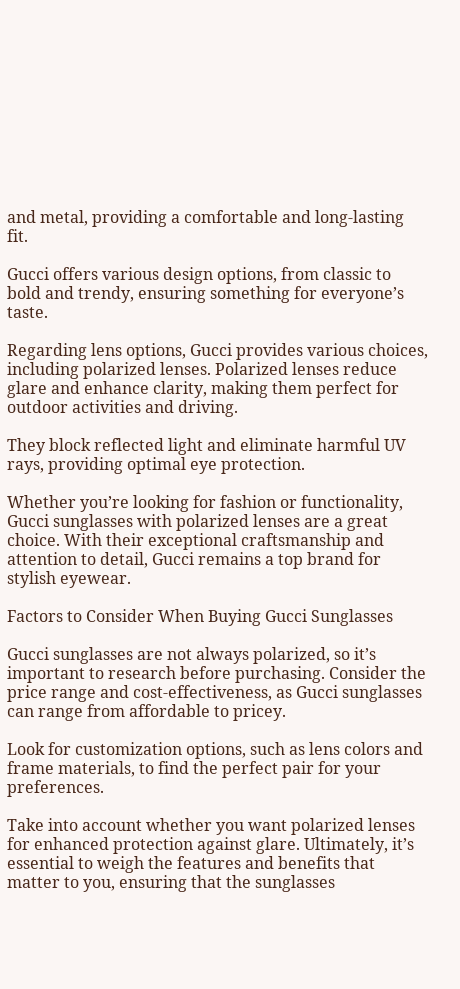and metal, providing a comfortable and long-lasting fit.

Gucci offers various design options, from classic to bold and trendy, ensuring something for everyone’s taste.

Regarding lens options, Gucci provides various choices, including polarized lenses. Polarized lenses reduce glare and enhance clarity, making them perfect for outdoor activities and driving.

They block reflected light and eliminate harmful UV rays, providing optimal eye protection.

Whether you’re looking for fashion or functionality, Gucci sunglasses with polarized lenses are a great choice. With their exceptional craftsmanship and attention to detail, Gucci remains a top brand for stylish eyewear.

Factors to Consider When Buying Gucci Sunglasses

Gucci sunglasses are not always polarized, so it’s important to research before purchasing. Consider the price range and cost-effectiveness, as Gucci sunglasses can range from affordable to pricey.

Look for customization options, such as lens colors and frame materials, to find the perfect pair for your preferences.

Take into account whether you want polarized lenses for enhanced protection against glare. Ultimately, it’s essential to weigh the features and benefits that matter to you, ensuring that the sunglasses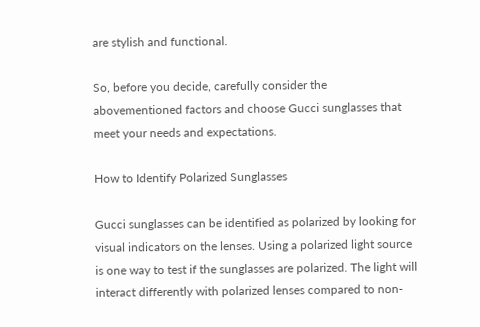are stylish and functional.

So, before you decide, carefully consider the abovementioned factors and choose Gucci sunglasses that meet your needs and expectations.

How to Identify Polarized Sunglasses

Gucci sunglasses can be identified as polarized by looking for visual indicators on the lenses. Using a polarized light source is one way to test if the sunglasses are polarized. The light will interact differently with polarized lenses compared to non-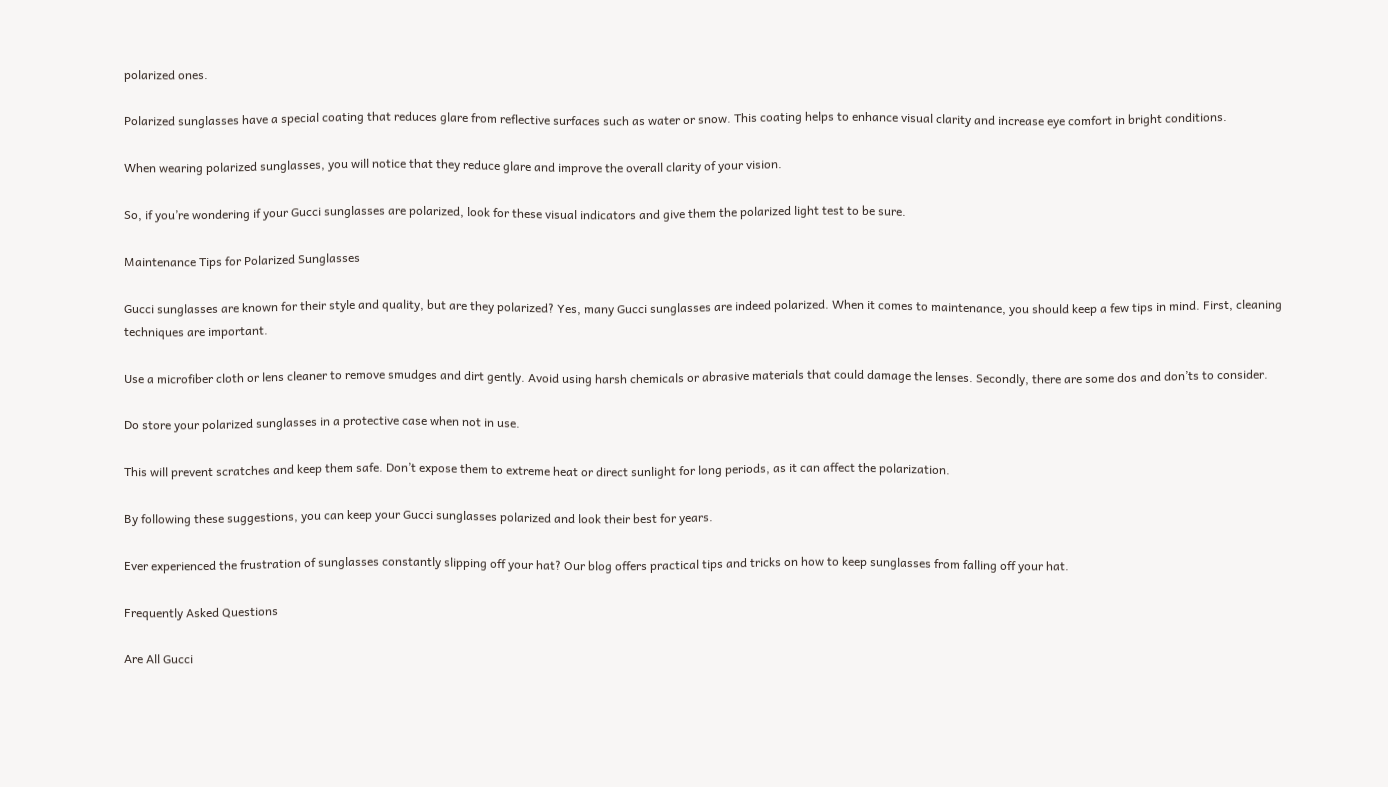polarized ones.

Polarized sunglasses have a special coating that reduces glare from reflective surfaces such as water or snow. This coating helps to enhance visual clarity and increase eye comfort in bright conditions.

When wearing polarized sunglasses, you will notice that they reduce glare and improve the overall clarity of your vision.

So, if you’re wondering if your Gucci sunglasses are polarized, look for these visual indicators and give them the polarized light test to be sure.

Maintenance Tips for Polarized Sunglasses

Gucci sunglasses are known for their style and quality, but are they polarized? Yes, many Gucci sunglasses are indeed polarized. When it comes to maintenance, you should keep a few tips in mind. First, cleaning techniques are important.

Use a microfiber cloth or lens cleaner to remove smudges and dirt gently. Avoid using harsh chemicals or abrasive materials that could damage the lenses. Secondly, there are some dos and don’ts to consider.

Do store your polarized sunglasses in a protective case when not in use.

This will prevent scratches and keep them safe. Don’t expose them to extreme heat or direct sunlight for long periods, as it can affect the polarization.

By following these suggestions, you can keep your Gucci sunglasses polarized and look their best for years.

Ever experienced the frustration of sunglasses constantly slipping off your hat? Our blog offers practical tips and tricks on how to keep sunglasses from falling off your hat.

Frequently Asked Questions

Are All Gucci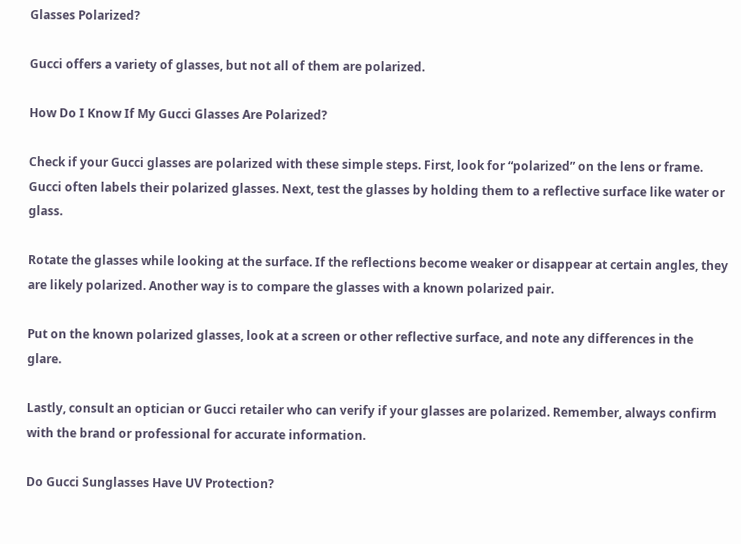Glasses Polarized?

Gucci offers a variety of glasses, but not all of them are polarized.

How Do I Know If My Gucci Glasses Are Polarized?

Check if your Gucci glasses are polarized with these simple steps. First, look for “polarized” on the lens or frame. Gucci often labels their polarized glasses. Next, test the glasses by holding them to a reflective surface like water or glass.

Rotate the glasses while looking at the surface. If the reflections become weaker or disappear at certain angles, they are likely polarized. Another way is to compare the glasses with a known polarized pair.

Put on the known polarized glasses, look at a screen or other reflective surface, and note any differences in the glare.

Lastly, consult an optician or Gucci retailer who can verify if your glasses are polarized. Remember, always confirm with the brand or professional for accurate information.

Do Gucci Sunglasses Have UV Protection?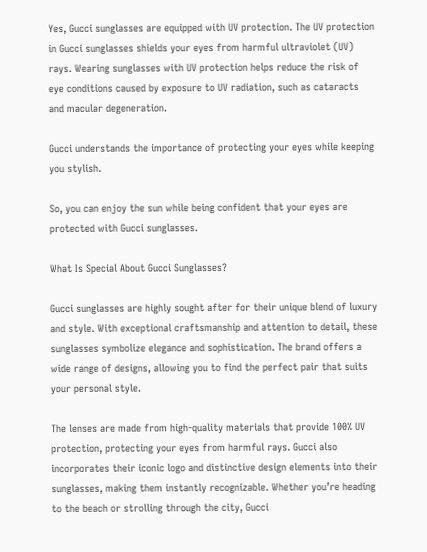Yes, Gucci sunglasses are equipped with UV protection. The UV protection in Gucci sunglasses shields your eyes from harmful ultraviolet (UV) rays. Wearing sunglasses with UV protection helps reduce the risk of eye conditions caused by exposure to UV radiation, such as cataracts and macular degeneration.

Gucci understands the importance of protecting your eyes while keeping you stylish.

So, you can enjoy the sun while being confident that your eyes are protected with Gucci sunglasses.

What Is Special About Gucci Sunglasses?

Gucci sunglasses are highly sought after for their unique blend of luxury and style. With exceptional craftsmanship and attention to detail, these sunglasses symbolize elegance and sophistication. The brand offers a wide range of designs, allowing you to find the perfect pair that suits your personal style.

The lenses are made from high-quality materials that provide 100% UV protection, protecting your eyes from harmful rays. Gucci also incorporates their iconic logo and distinctive design elements into their sunglasses, making them instantly recognizable. Whether you’re heading to the beach or strolling through the city, Gucci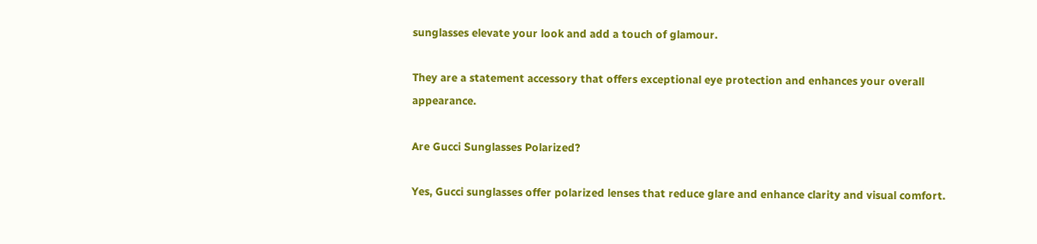sunglasses elevate your look and add a touch of glamour.

They are a statement accessory that offers exceptional eye protection and enhances your overall appearance.

Are Gucci Sunglasses Polarized?

Yes, Gucci sunglasses offer polarized lenses that reduce glare and enhance clarity and visual comfort.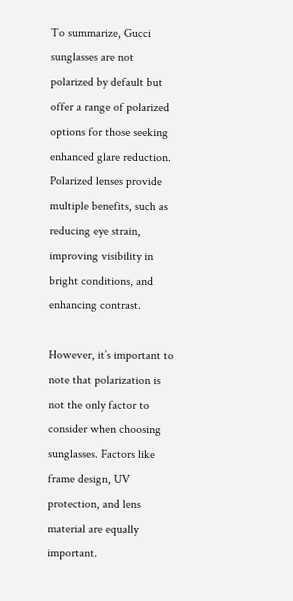To summarize, Gucci sunglasses are not polarized by default but offer a range of polarized options for those seeking enhanced glare reduction. Polarized lenses provide multiple benefits, such as reducing eye strain, improving visibility in bright conditions, and enhancing contrast.

However, it’s important to note that polarization is not the only factor to consider when choosing sunglasses. Factors like frame design, UV protection, and lens material are equally important.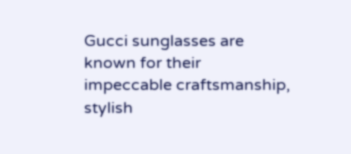Gucci sunglasses are known for their impeccable craftsmanship, stylish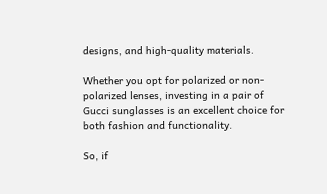designs, and high-quality materials.

Whether you opt for polarized or non-polarized lenses, investing in a pair of Gucci sunglasses is an excellent choice for both fashion and functionality.

So, if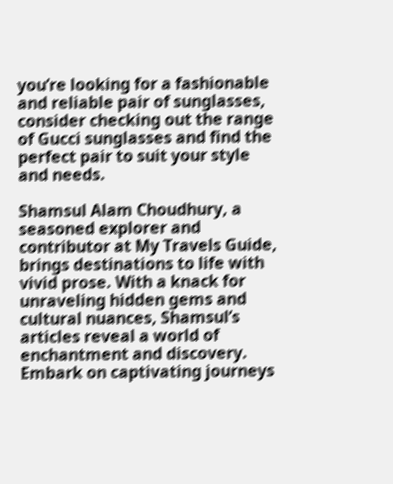you’re looking for a fashionable and reliable pair of sunglasses, consider checking out the range of Gucci sunglasses and find the perfect pair to suit your style and needs.

Shamsul Alam Choudhury, a seasoned explorer and contributor at My Travels Guide, brings destinations to life with vivid prose. With a knack for unraveling hidden gems and cultural nuances, Shamsul’s articles reveal a world of enchantment and discovery. Embark on captivating journeys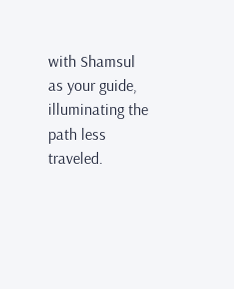with Shamsul as your guide, illuminating the path less traveled.